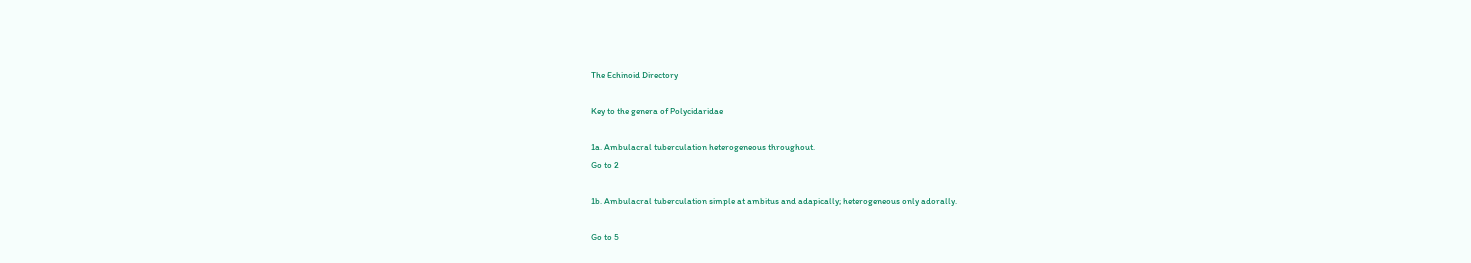The Echinoid Directory

Key to the genera of Polycidaridae

1a. Ambulacral tuberculation heterogeneous throughout.
Go to 2

1b. Ambulacral tuberculation simple at ambitus and adapically; heterogeneous only adorally.

Go to 5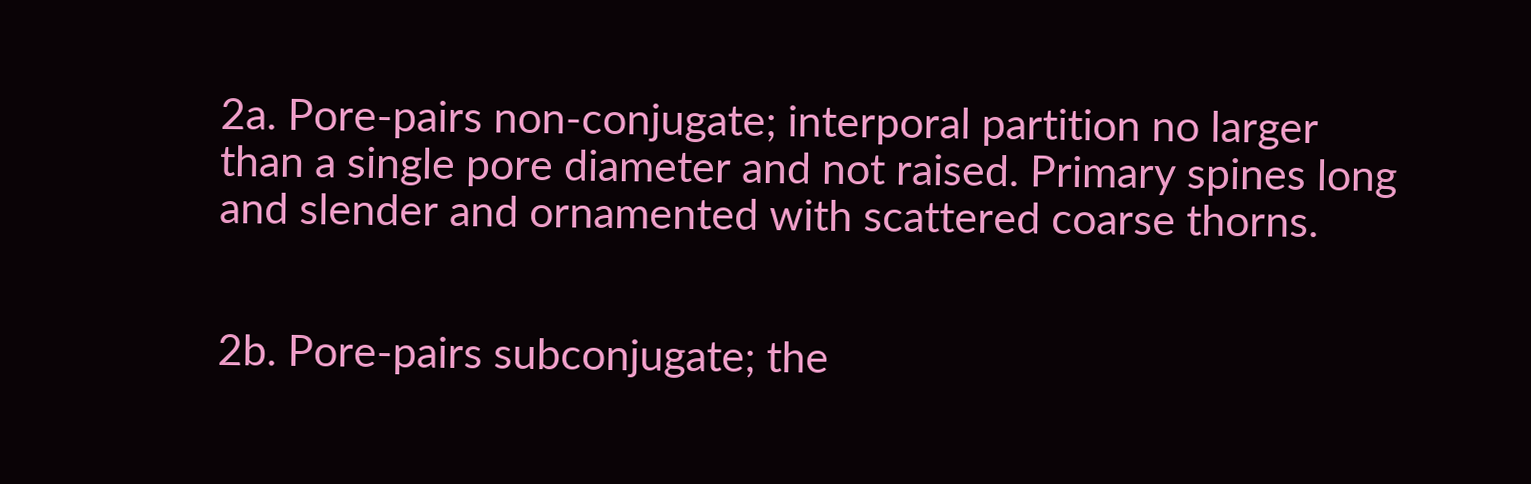2a. Pore-pairs non-conjugate; interporal partition no larger than a single pore diameter and not raised. Primary spines long and slender and ornamented with scattered coarse thorns.


2b. Pore-pairs subconjugate; the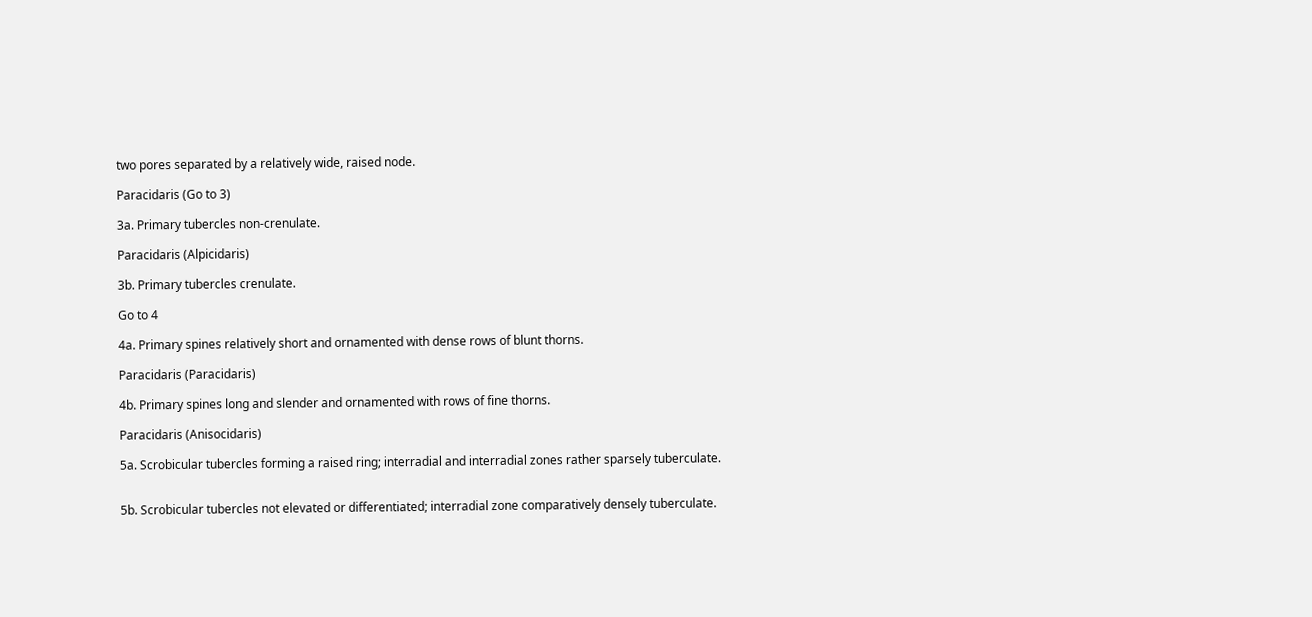two pores separated by a relatively wide, raised node.

Paracidaris (Go to 3)

3a. Primary tubercles non-crenulate.

Paracidaris (Alpicidaris)

3b. Primary tubercles crenulate.

Go to 4

4a. Primary spines relatively short and ornamented with dense rows of blunt thorns.

Paracidaris (Paracidaris)

4b. Primary spines long and slender and ornamented with rows of fine thorns.

Paracidaris (Anisocidaris)

5a. Scrobicular tubercles forming a raised ring; interradial and interradial zones rather sparsely tuberculate.


5b. Scrobicular tubercles not elevated or differentiated; interradial zone comparatively densely tuberculate.